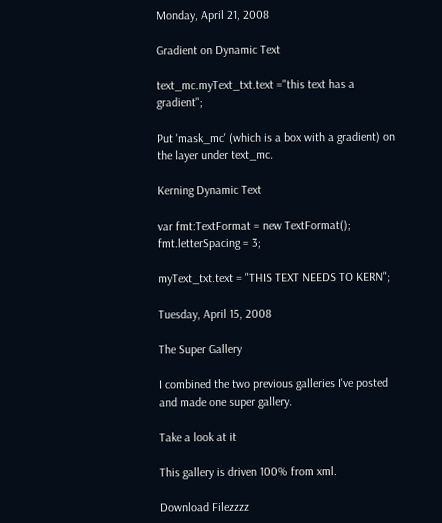Monday, April 21, 2008

Gradient on Dynamic Text

text_mc.myText_txt.text ="this text has a gradient";

Put 'mask_mc' (which is a box with a gradient) on the layer under text_mc.

Kerning Dynamic Text

var fmt:TextFormat = new TextFormat();
fmt.letterSpacing = 3;

myText_txt.text = "THIS TEXT NEEDS TO KERN";

Tuesday, April 15, 2008

The Super Gallery

I combined the two previous galleries I've posted and made one super gallery.

Take a look at it

This gallery is driven 100% from xml.

Download Filezzzz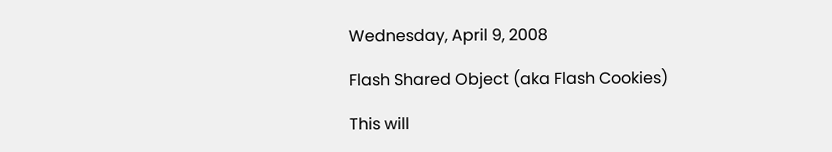Wednesday, April 9, 2008

Flash Shared Object (aka Flash Cookies)

This will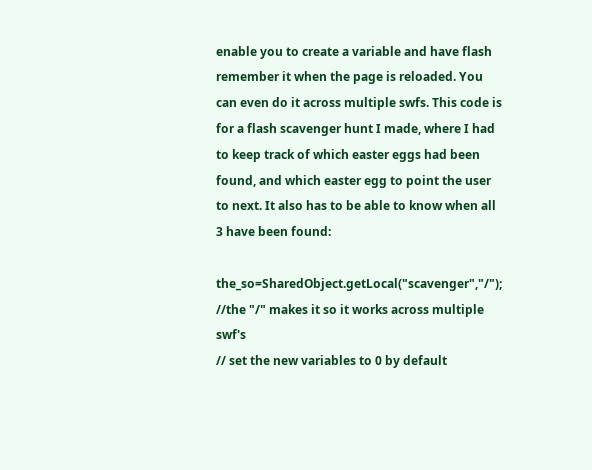enable you to create a variable and have flash remember it when the page is reloaded. You can even do it across multiple swfs. This code is for a flash scavenger hunt I made, where I had to keep track of which easter eggs had been found, and which easter egg to point the user to next. It also has to be able to know when all 3 have been found:

the_so=SharedObject.getLocal("scavenger","/"); //the "/" makes it so it works across multiple swf's
// set the new variables to 0 by default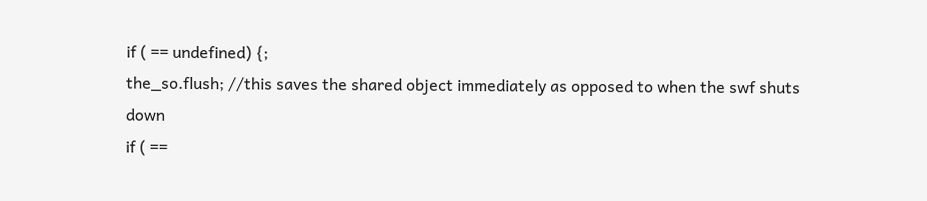if ( == undefined) {;
the_so.flush; //this saves the shared object immediately as opposed to when the swf shuts down
if ( ==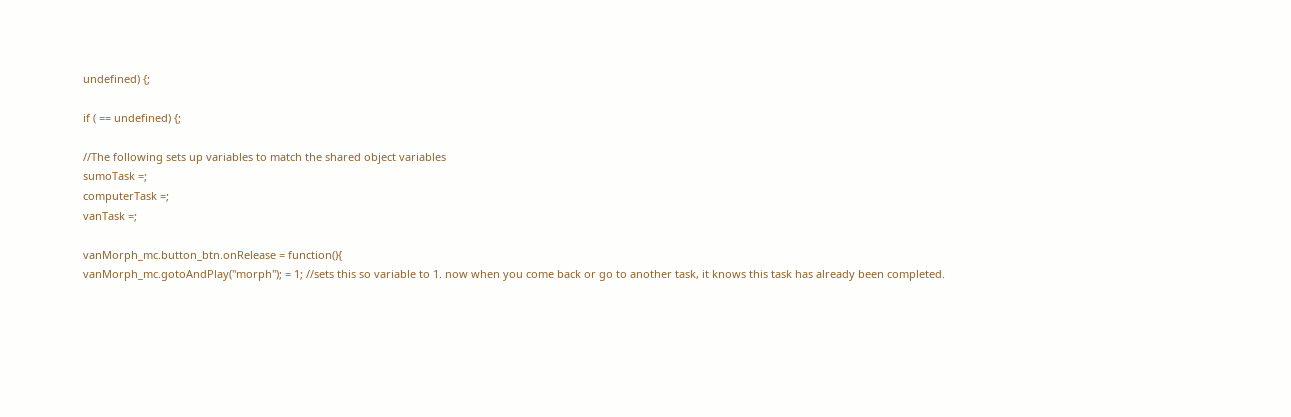undefined) {;

if ( == undefined) {;

//The following sets up variables to match the shared object variables
sumoTask =;
computerTask =;
vanTask =;

vanMorph_mc.button_btn.onRelease = function(){
vanMorph_mc.gotoAndPlay("morph"); = 1; //sets this so variable to 1. now when you come back or go to another task, it knows this task has already been completed.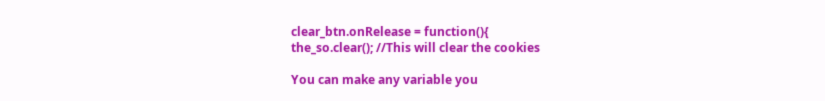clear_btn.onRelease = function(){
the_so.clear(); //This will clear the cookies

You can make any variable you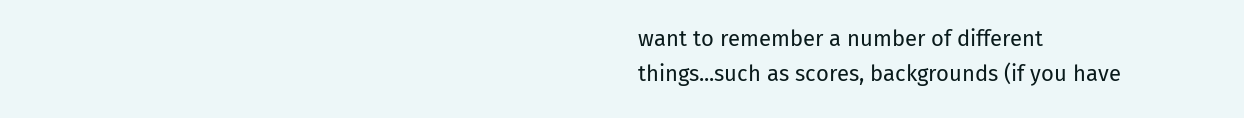want to remember a number of different things...such as scores, backgrounds (if you have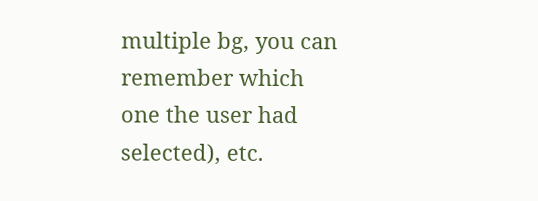multiple bg, you can remember which one the user had selected), etc.